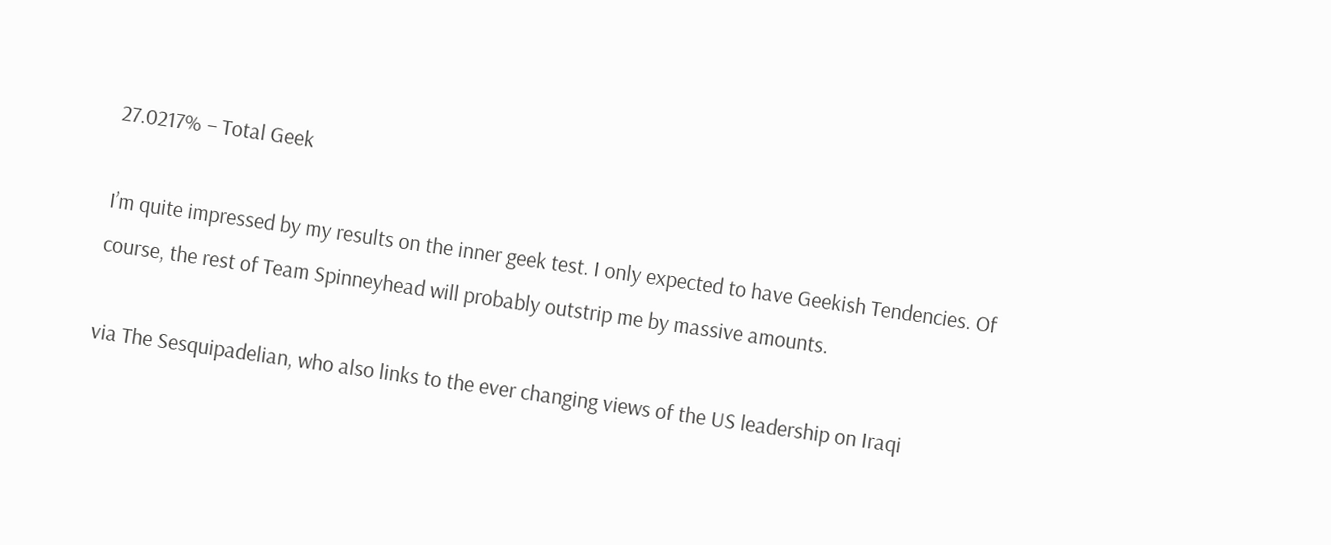27.0217% – Total Geek

I’m quite impressed by my results on the inner geek test. I only expected to have Geekish Tendencies. Of course, the rest of Team Spinneyhead will probably outstrip me by massive amounts.

via The Sesquipadelian, who also links to the ever changing views of the US leadership on Iraqi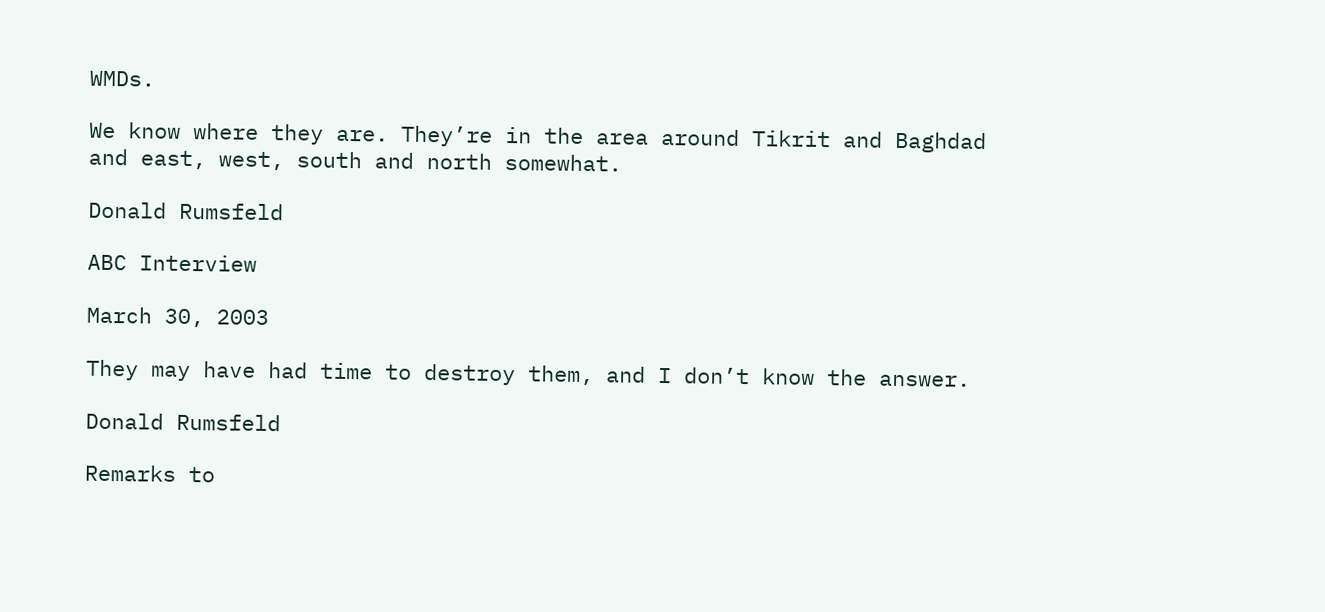WMDs.

We know where they are. They’re in the area around Tikrit and Baghdad and east, west, south and north somewhat.

Donald Rumsfeld

ABC Interview

March 30, 2003

They may have had time to destroy them, and I don’t know the answer.

Donald Rumsfeld

Remarks to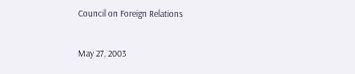Council on Foreign Relations

May 27, 2003